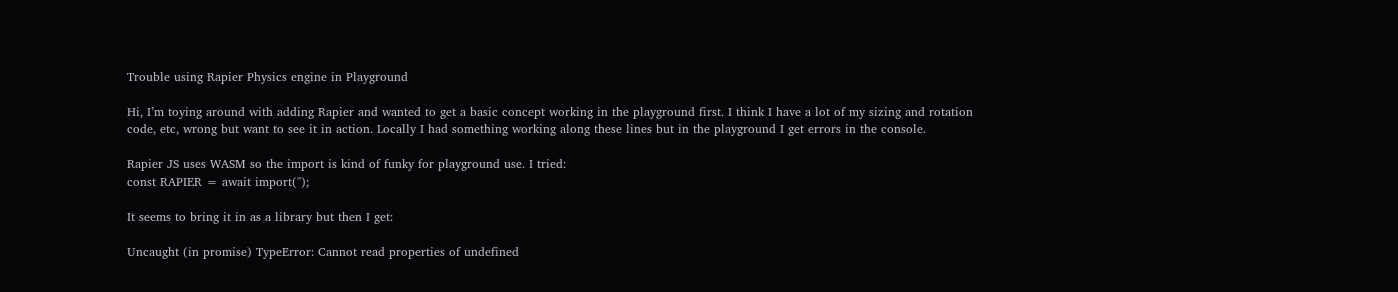Trouble using Rapier Physics engine in Playground

Hi, I’m toying around with adding Rapier and wanted to get a basic concept working in the playground first. I think I have a lot of my sizing and rotation code, etc, wrong but want to see it in action. Locally I had something working along these lines but in the playground I get errors in the console.

Rapier JS uses WASM so the import is kind of funky for playground use. I tried:
const RAPIER = await import('');

It seems to bring it in as a library but then I get:

Uncaught (in promise) TypeError: Cannot read properties of undefined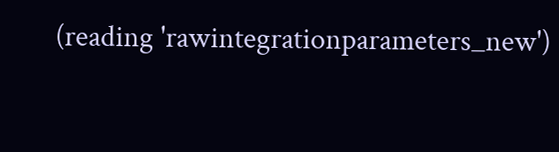(reading 'rawintegrationparameters_new')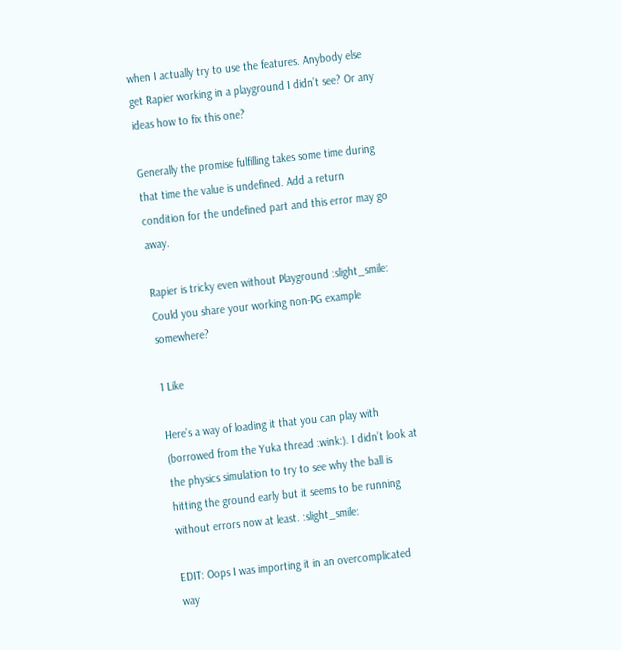when I actually try to use the features. Anybody else get Rapier working in a playground I didn’t see? Or any ideas how to fix this one?

Generally the promise fulfilling takes some time during that time the value is undefined. Add a return condition for the undefined part and this error may go away.

Rapier is tricky even without Playground :slight_smile:
Could you share your working non-PG example somewhere?

1 Like

Here’s a way of loading it that you can play with (borrowed from the Yuka thread :wink:). I didn’t look at the physics simulation to try to see why the ball is hitting the ground early but it seems to be running without errors now at least. :slight_smile:

EDIT: Oops I was importing it in an overcomplicated way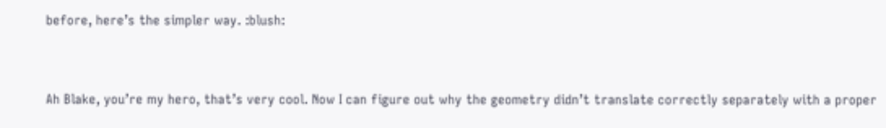before, here’s the simpler way. :blush:


Ah Blake, you’re my hero, that’s very cool. Now I can figure out why the geometry didn’t translate correctly separately with a proper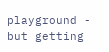playground - but getting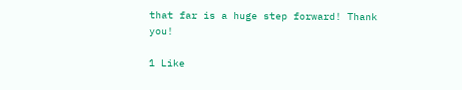that far is a huge step forward! Thank you!

1 Like